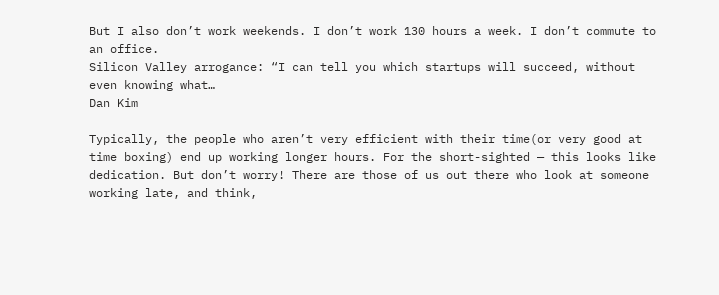But I also don’t work weekends. I don’t work 130 hours a week. I don’t commute to an office.
Silicon Valley arrogance: “I can tell you which startups will succeed, without even knowing what…
Dan Kim

Typically, the people who aren’t very efficient with their time(or very good at time boxing) end up working longer hours. For the short-sighted — this looks like dedication. But don’t worry! There are those of us out there who look at someone working late, and think,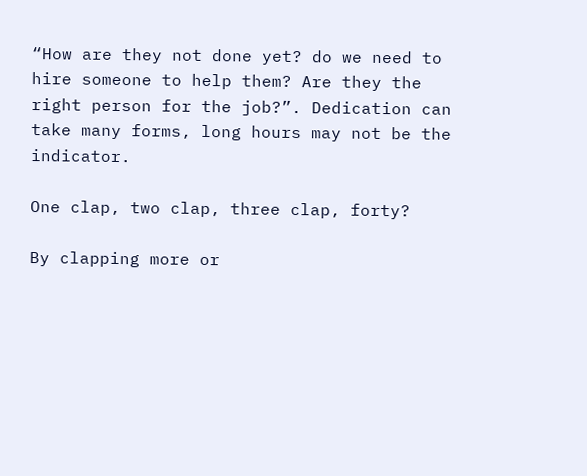“How are they not done yet? do we need to hire someone to help them? Are they the right person for the job?”. Dedication can take many forms, long hours may not be the indicator.

One clap, two clap, three clap, forty?

By clapping more or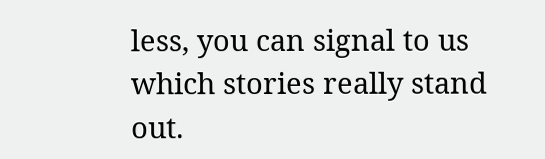less, you can signal to us which stories really stand out.